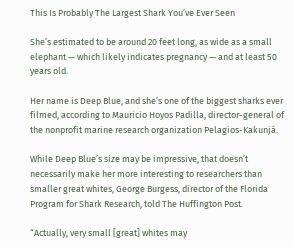This Is Probably The Largest Shark You’ve Ever Seen

She’s estimated to be around 20 feet long, as wide as a small elephant — which likely indicates pregnancy — and at least 50 years old.

Her name is Deep Blue, and she’s one of the biggest sharks ever filmed, according to Mauricio Hoyos Padilla, director-general of the nonprofit marine research organization Pelagios-Kakunjá.

While Deep Blue’s size may be impressive, that doesn’t necessarily make her more interesting to researchers than smaller great whites, George Burgess, director of the Florida Program for Shark Research, told The Huffington Post.

“Actually, very small [great] whites may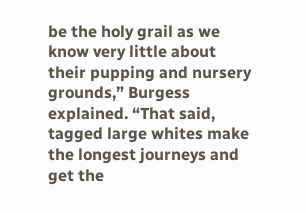be the holy grail as we know very little about their pupping and nursery grounds,” Burgess explained. “That said, tagged large whites make the longest journeys and get the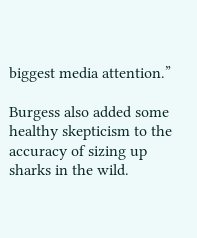biggest media attention.”

Burgess also added some healthy skepticism to the accuracy of sizing up sharks in the wild.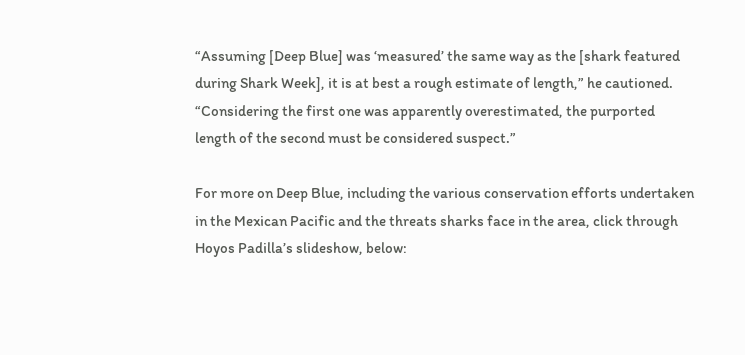“Assuming [Deep Blue] was ‘measured’ the same way as the [shark featured during Shark Week], it is at best a rough estimate of length,” he cautioned. “Considering the first one was apparently overestimated, the purported length of the second must be considered suspect.”

For more on Deep Blue, including the various conservation efforts undertaken in the Mexican Pacific and the threats sharks face in the area, click through Hoyos Padilla’s slideshow, below: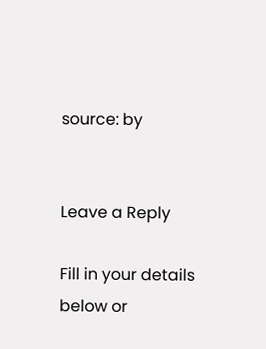source: by


Leave a Reply

Fill in your details below or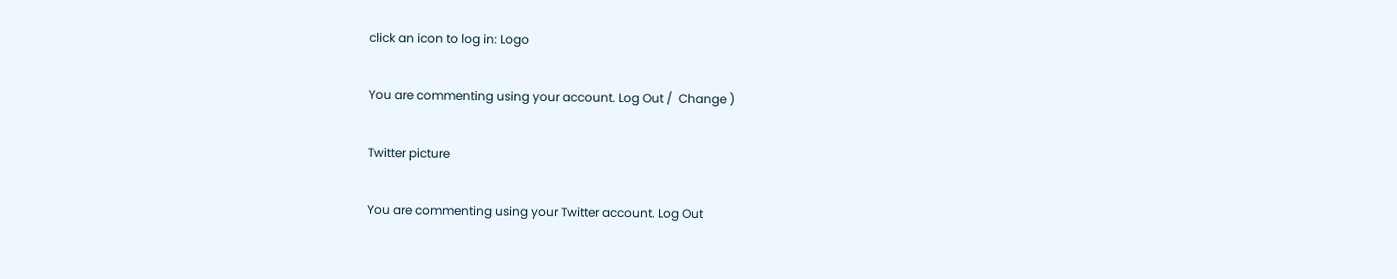click an icon to log in: Logo

You are commenting using your account. Log Out /  Change )

Twitter picture

You are commenting using your Twitter account. Log Out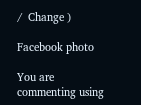/  Change )

Facebook photo

You are commenting using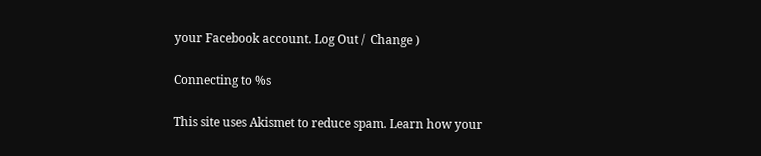your Facebook account. Log Out /  Change )

Connecting to %s

This site uses Akismet to reduce spam. Learn how your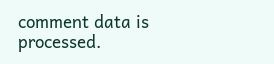comment data is processed.